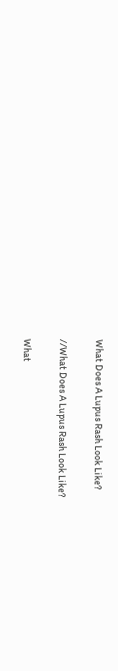What Does A Lupus Rash Look Like?

//What Does A Lupus Rash Look Like?

What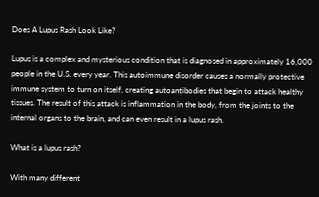Does A Lupus Rash Look Like?

Lupus is a complex and mysterious condition that is diagnosed in approximately 16,000 people in the U.S. every year. This autoimmune disorder causes a normally protective immune system to turn on itself, creating autoantibodies that begin to attack healthy tissues. The result of this attack is inflammation in the body, from the joints to the internal organs to the brain, and can even result in a lupus rash.

What is a lupus rash?

With many different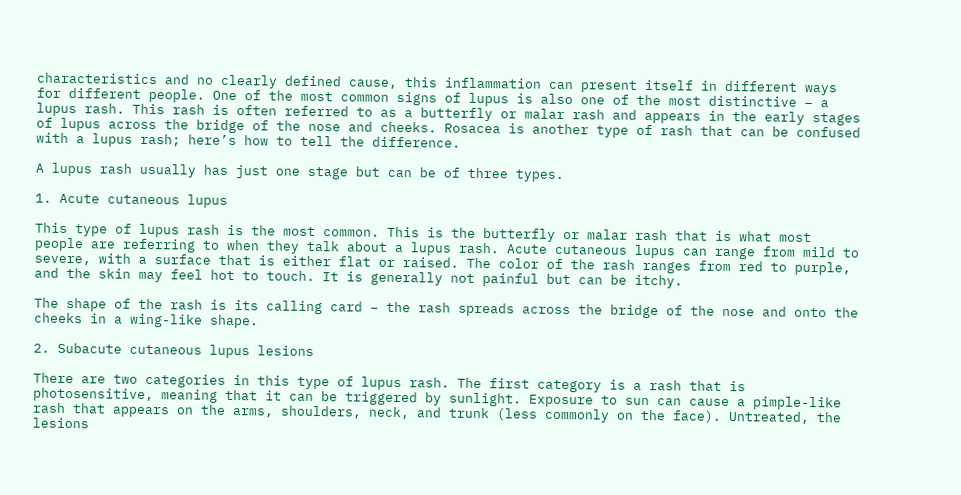characteristics and no clearly defined cause, this inflammation can present itself in different ways for different people. One of the most common signs of lupus is also one of the most distinctive – a lupus rash. This rash is often referred to as a butterfly or malar rash and appears in the early stages of lupus across the bridge of the nose and cheeks. Rosacea is another type of rash that can be confused with a lupus rash; here’s how to tell the difference.

A lupus rash usually has just one stage but can be of three types.

1. Acute cutaneous lupus

This type of lupus rash is the most common. This is the butterfly or malar rash that is what most people are referring to when they talk about a lupus rash. Acute cutaneous lupus can range from mild to severe, with a surface that is either flat or raised. The color of the rash ranges from red to purple, and the skin may feel hot to touch. It is generally not painful but can be itchy.

The shape of the rash is its calling card – the rash spreads across the bridge of the nose and onto the cheeks in a wing-like shape.

2. Subacute cutaneous lupus lesions

There are two categories in this type of lupus rash. The first category is a rash that is photosensitive, meaning that it can be triggered by sunlight. Exposure to sun can cause a pimple-like rash that appears on the arms, shoulders, neck, and trunk (less commonly on the face). Untreated, the lesions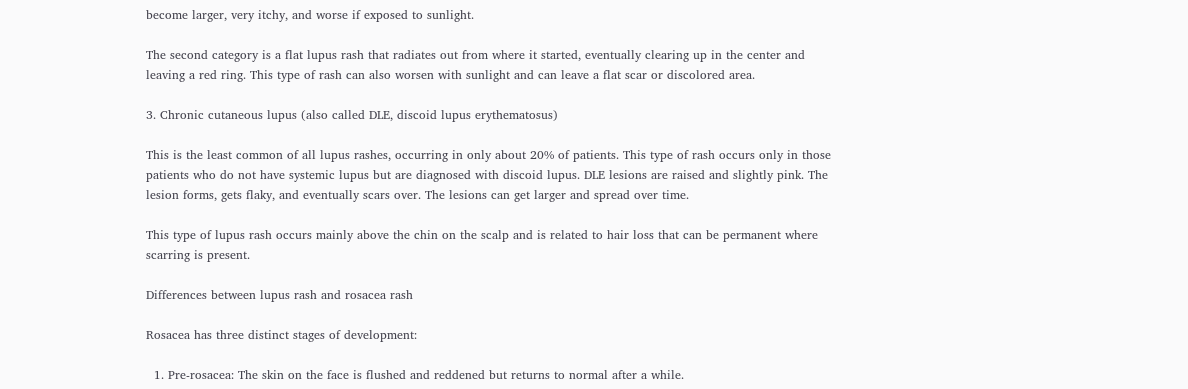become larger, very itchy, and worse if exposed to sunlight.

The second category is a flat lupus rash that radiates out from where it started, eventually clearing up in the center and leaving a red ring. This type of rash can also worsen with sunlight and can leave a flat scar or discolored area.

3. Chronic cutaneous lupus (also called DLE, discoid lupus erythematosus)

This is the least common of all lupus rashes, occurring in only about 20% of patients. This type of rash occurs only in those patients who do not have systemic lupus but are diagnosed with discoid lupus. DLE lesions are raised and slightly pink. The lesion forms, gets flaky, and eventually scars over. The lesions can get larger and spread over time.

This type of lupus rash occurs mainly above the chin on the scalp and is related to hair loss that can be permanent where scarring is present.

Differences between lupus rash and rosacea rash

Rosacea has three distinct stages of development:

  1. Pre-rosacea: The skin on the face is flushed and reddened but returns to normal after a while.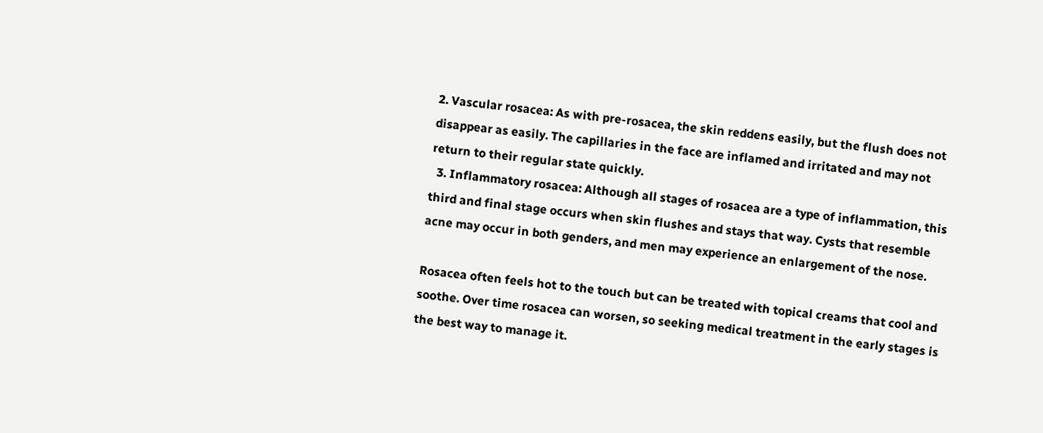2. Vascular rosacea: As with pre-rosacea, the skin reddens easily, but the flush does not disappear as easily. The capillaries in the face are inflamed and irritated and may not return to their regular state quickly.
  3. Inflammatory rosacea: Although all stages of rosacea are a type of inflammation, this third and final stage occurs when skin flushes and stays that way. Cysts that resemble acne may occur in both genders, and men may experience an enlargement of the nose.

Rosacea often feels hot to the touch but can be treated with topical creams that cool and soothe. Over time rosacea can worsen, so seeking medical treatment in the early stages is the best way to manage it.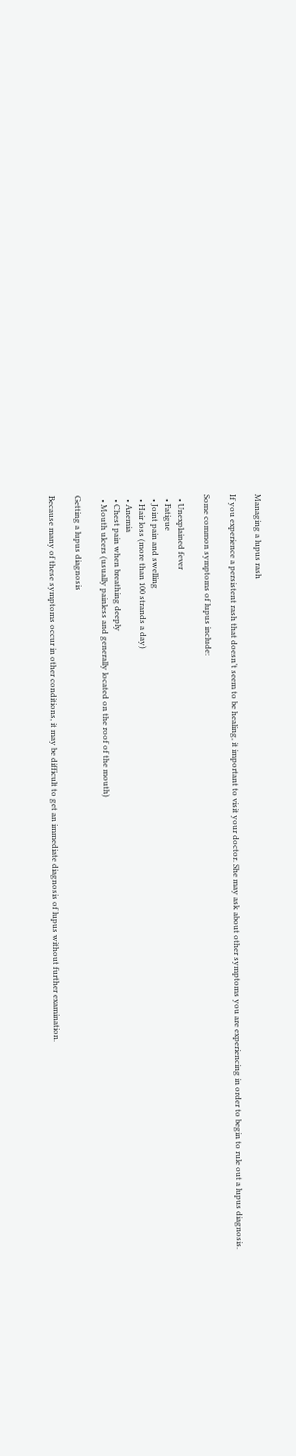Managing a lupus rash

If you experience a persistent rash that doesn’t seem to be healing, it important to visit your doctor. She may ask about other symptoms you are experiencing in order to begin to rule out a lupus diagnosis.

Some common symptoms of lupus include:

  • Unexplained fever
  • Fatigue
  • Joint pain and swelling
  • Hair loss (more than 100 strands a day)
  • Anemia
  • Chest pain when breathing deeply
  • Mouth ulcers (usually painless and generally located on the roof of the mouth)

Getting a lupus diagnosis

Because many of these symptoms occur in other conditions, it may be difficult to get an immediate diagnosis of lupus without further examination.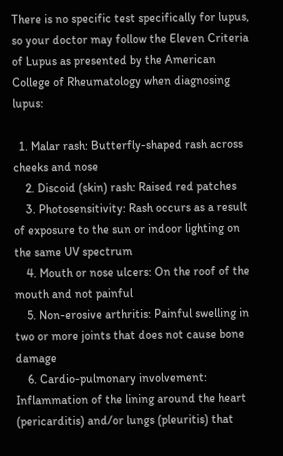There is no specific test specifically for lupus, so your doctor may follow the Eleven Criteria of Lupus as presented by the American College of Rheumatology when diagnosing lupus:

  1. Malar rash: Butterfly-shaped rash across cheeks and nose
    2. Discoid (skin) rash: Raised red patches
    3. Photosensitivity: Rash occurs as a result of exposure to the sun or indoor lighting on the same UV spectrum
    4. Mouth or nose ulcers: On the roof of the mouth and not painful
    5. Non-erosive arthritis: Painful swelling in two or more joints that does not cause bone damage
    6. Cardio-pulmonary involvement: Inflammation of the lining around the heart (pericarditis) and/or lungs (pleuritis) that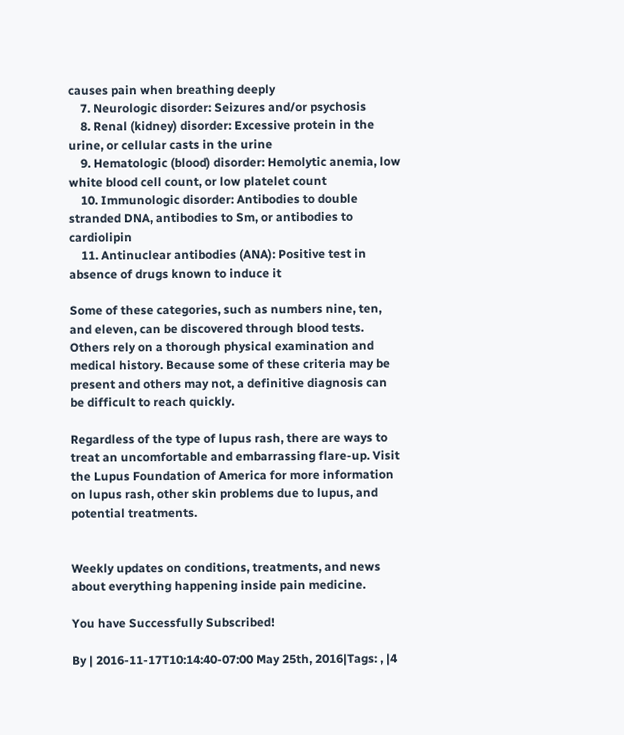causes pain when breathing deeply
    7. Neurologic disorder: Seizures and/or psychosis
    8. Renal (kidney) disorder: Excessive protein in the urine, or cellular casts in the urine
    9. Hematologic (blood) disorder: Hemolytic anemia, low white blood cell count, or low platelet count
    10. Immunologic disorder: Antibodies to double stranded DNA, antibodies to Sm, or antibodies to cardiolipin
    11. Antinuclear antibodies (ANA): Positive test in absence of drugs known to induce it

Some of these categories, such as numbers nine, ten, and eleven, can be discovered through blood tests. Others rely on a thorough physical examination and medical history. Because some of these criteria may be present and others may not, a definitive diagnosis can be difficult to reach quickly.

Regardless of the type of lupus rash, there are ways to treat an uncomfortable and embarrassing flare-up. Visit the Lupus Foundation of America for more information on lupus rash, other skin problems due to lupus, and potential treatments.


Weekly updates on conditions, treatments, and news about everything happening inside pain medicine.

You have Successfully Subscribed!

By | 2016-11-17T10:14:40-07:00 May 25th, 2016|Tags: , |4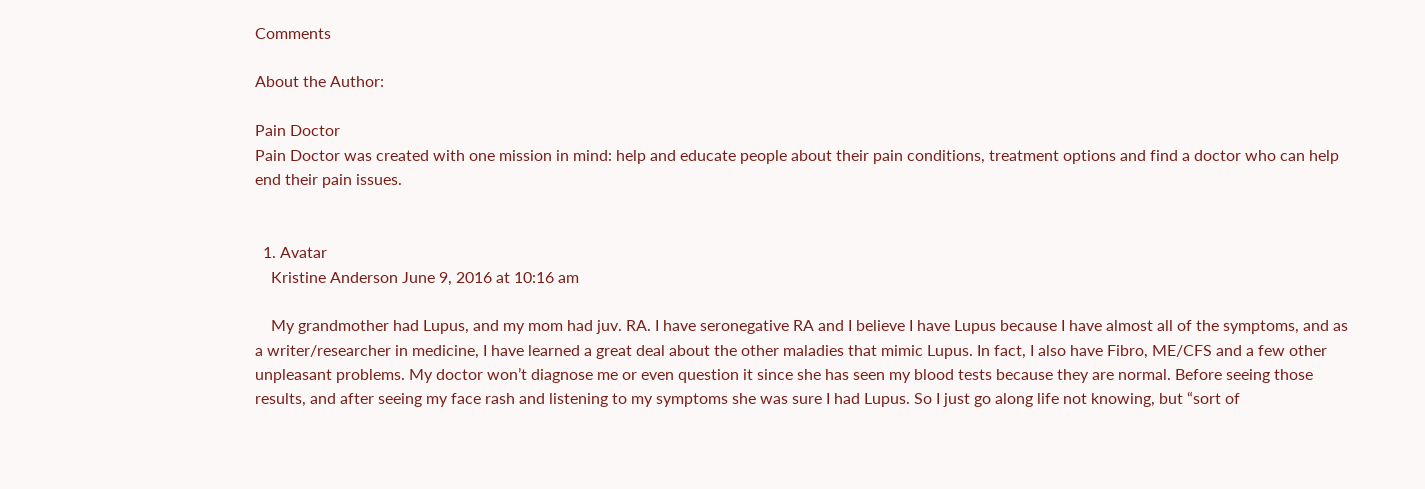Comments

About the Author:

Pain Doctor
Pain Doctor was created with one mission in mind: help and educate people about their pain conditions, treatment options and find a doctor who can help end their pain issues.


  1. Avatar
    Kristine Anderson June 9, 2016 at 10:16 am

    My grandmother had Lupus, and my mom had juv. RA. I have seronegative RA and I believe I have Lupus because I have almost all of the symptoms, and as a writer/researcher in medicine, I have learned a great deal about the other maladies that mimic Lupus. In fact, I also have Fibro, ME/CFS and a few other unpleasant problems. My doctor won’t diagnose me or even question it since she has seen my blood tests because they are normal. Before seeing those results, and after seeing my face rash and listening to my symptoms she was sure I had Lupus. So I just go along life not knowing, but “sort of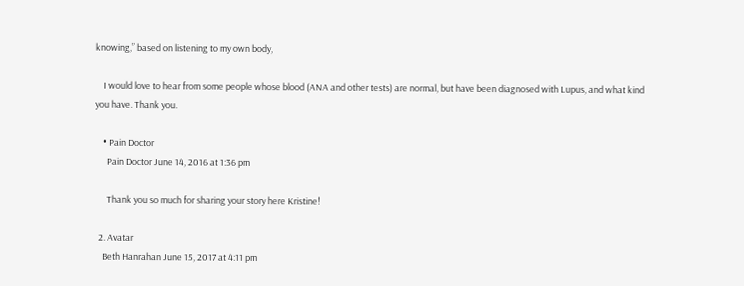knowing,” based on listening to my own body,

    I would love to hear from some people whose blood (ANA and other tests) are normal, but have been diagnosed with Lupus, and what kind you have. Thank you.

    • Pain Doctor
      Pain Doctor June 14, 2016 at 1:36 pm

      Thank you so much for sharing your story here Kristine!

  2. Avatar
    Beth Hanrahan June 15, 2017 at 4:11 pm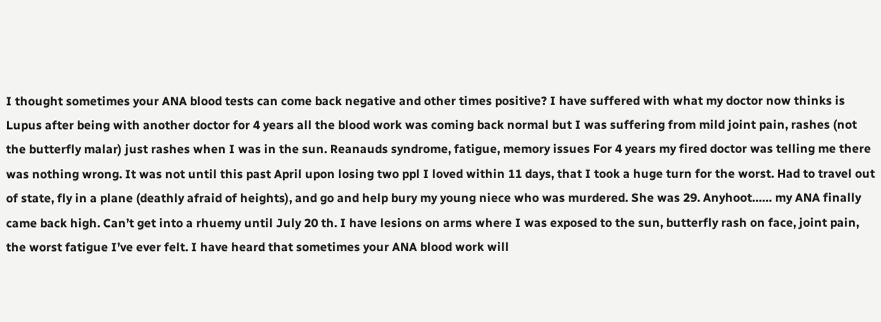I thought sometimes your ANA blood tests can come back negative and other times positive? I have suffered with what my doctor now thinks is Lupus after being with another doctor for 4 years all the blood work was coming back normal but I was suffering from mild joint pain, rashes (not the butterfly malar) just rashes when I was in the sun. Reanauds syndrome, fatigue, memory issues For 4 years my fired doctor was telling me there was nothing wrong. It was not until this past April upon losing two ppl I loved within 11 days, that I took a huge turn for the worst. Had to travel out of state, fly in a plane (deathly afraid of heights), and go and help bury my young niece who was murdered. She was 29. Anyhoot…… my ANA finally came back high. Can’t get into a rhuemy until July 20 th. I have lesions on arms where I was exposed to the sun, butterfly rash on face, joint pain, the worst fatigue I’ve ever felt. I have heard that sometimes your ANA blood work will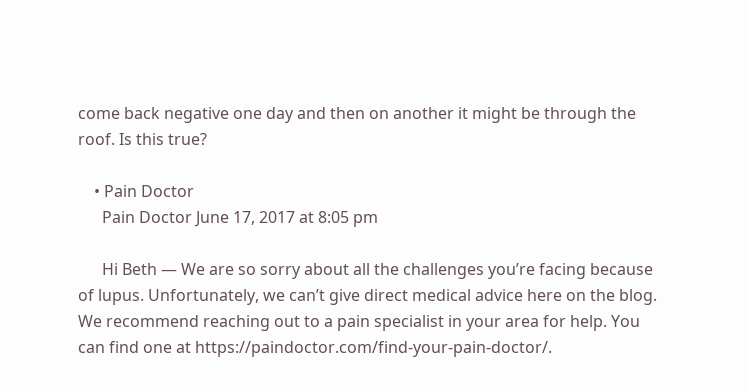come back negative one day and then on another it might be through the roof. Is this true?

    • Pain Doctor
      Pain Doctor June 17, 2017 at 8:05 pm

      Hi Beth — We are so sorry about all the challenges you’re facing because of lupus. Unfortunately, we can’t give direct medical advice here on the blog. We recommend reaching out to a pain specialist in your area for help. You can find one at https://paindoctor.com/find-your-pain-doctor/.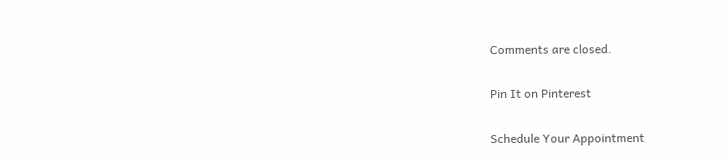Comments are closed.

Pin It on Pinterest

Schedule Your Appointment